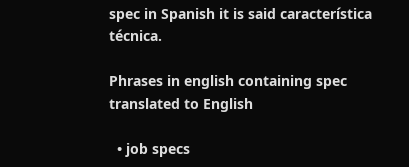spec in Spanish it is said característica técnica.

Phrases in english containing spec translated to English

  • job specs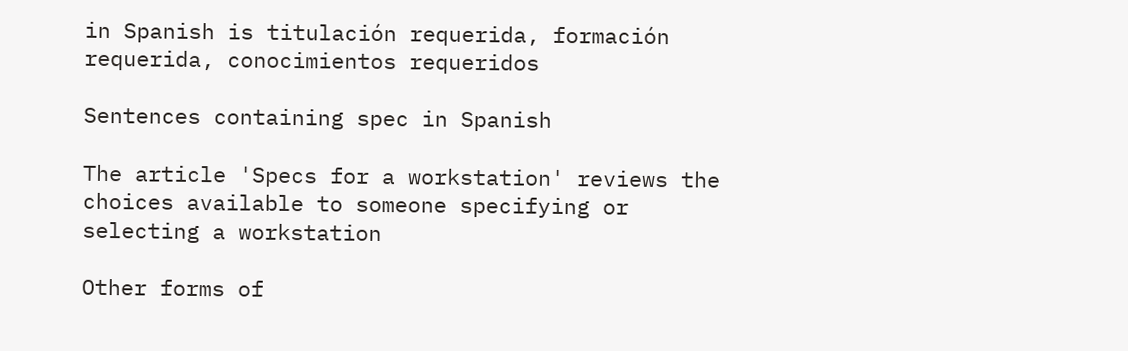in Spanish is titulación requerida, formación requerida, conocimientos requeridos

Sentences containing spec in Spanish

The article 'Specs for a workstation' reviews the choices available to someone specifying or selecting a workstation

Other forms of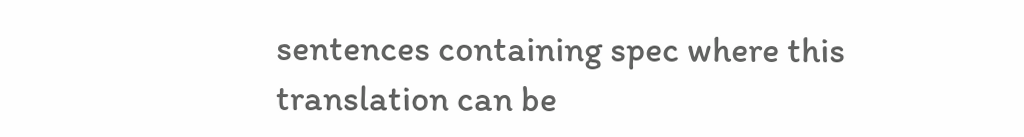sentences containing spec where this translation can be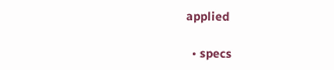applied

  • specs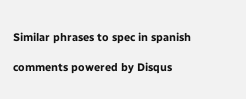Similar phrases to spec in spanish

comments powered by Disqus